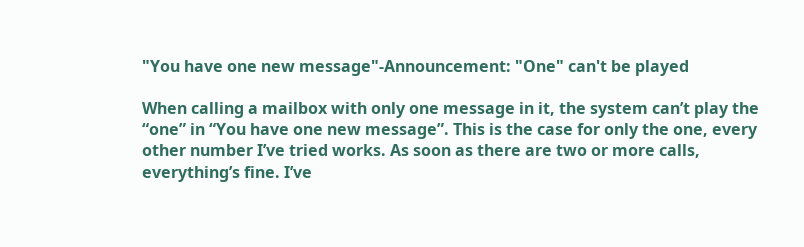"You have one new message"-Announcement: "One" can't be played

When calling a mailbox with only one message in it, the system can’t play the “one” in “You have one new message”. This is the case for only the one, every other number I’ve tried works. As soon as there are two or more calls, everything’s fine. I’ve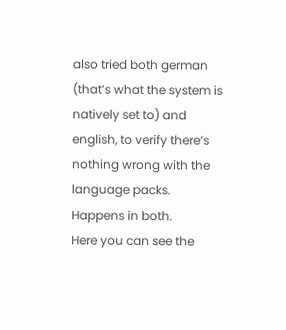also tried both german (that’s what the system is natively set to) and english, to verify there’s nothing wrong with the language packs. Happens in both.
Here you can see the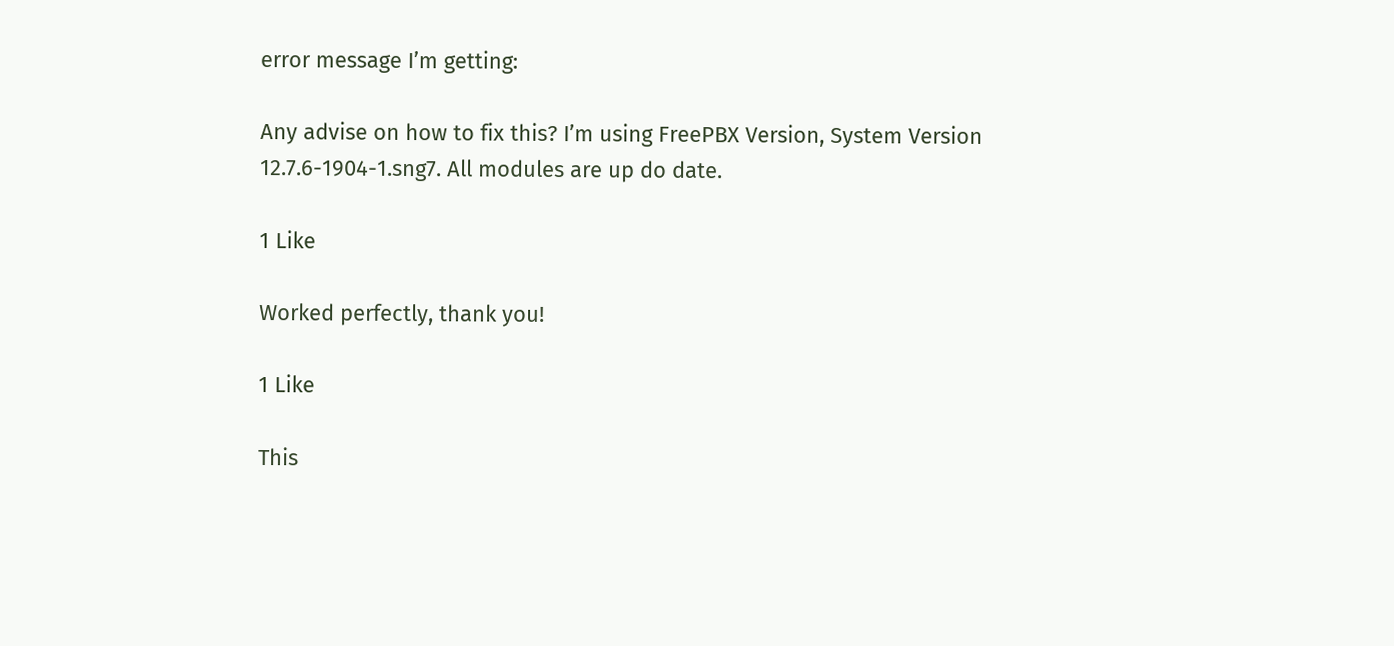error message I’m getting:

Any advise on how to fix this? I’m using FreePBX Version, System Version 12.7.6-1904-1.sng7. All modules are up do date.

1 Like

Worked perfectly, thank you!

1 Like

This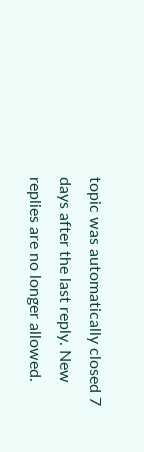topic was automatically closed 7 days after the last reply. New replies are no longer allowed.